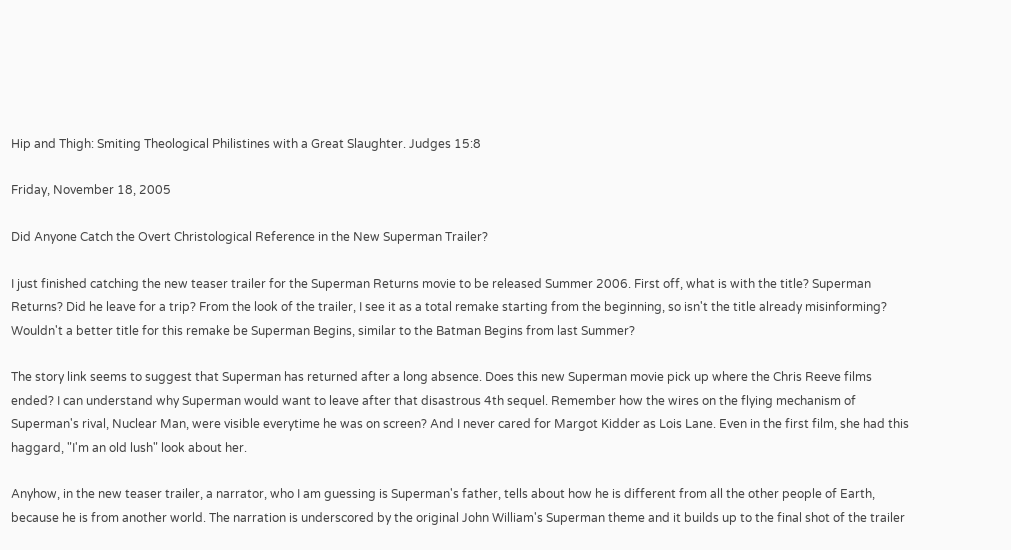Hip and Thigh: Smiting Theological Philistines with a Great Slaughter. Judges 15:8

Friday, November 18, 2005

Did Anyone Catch the Overt Christological Reference in the New Superman Trailer?

I just finished catching the new teaser trailer for the Superman Returns movie to be released Summer 2006. First off, what is with the title? Superman Returns? Did he leave for a trip? From the look of the trailer, I see it as a total remake starting from the beginning, so isn't the title already misinforming? Wouldn't a better title for this remake be Superman Begins, similar to the Batman Begins from last Summer?

The story link seems to suggest that Superman has returned after a long absence. Does this new Superman movie pick up where the Chris Reeve films ended? I can understand why Superman would want to leave after that disastrous 4th sequel. Remember how the wires on the flying mechanism of Superman's rival, Nuclear Man, were visible everytime he was on screen? And I never cared for Margot Kidder as Lois Lane. Even in the first film, she had this haggard, "I'm an old lush" look about her.

Anyhow, in the new teaser trailer, a narrator, who I am guessing is Superman's father, tells about how he is different from all the other people of Earth, because he is from another world. The narration is underscored by the original John William's Superman theme and it builds up to the final shot of the trailer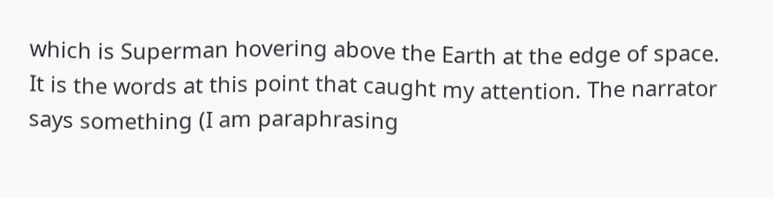which is Superman hovering above the Earth at the edge of space. It is the words at this point that caught my attention. The narrator says something (I am paraphrasing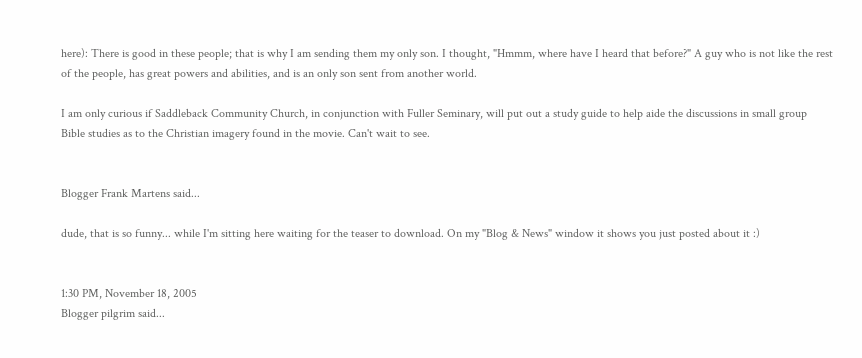here): There is good in these people; that is why I am sending them my only son. I thought, "Hmmm, where have I heard that before?" A guy who is not like the rest of the people, has great powers and abilities, and is an only son sent from another world.

I am only curious if Saddleback Community Church, in conjunction with Fuller Seminary, will put out a study guide to help aide the discussions in small group Bible studies as to the Christian imagery found in the movie. Can't wait to see.


Blogger Frank Martens said...

dude, that is so funny... while I'm sitting here waiting for the teaser to download. On my "Blog & News" window it shows you just posted about it :)


1:30 PM, November 18, 2005
Blogger pilgrim said...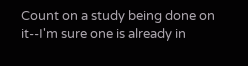Count on a study being done on it--I'm sure one is already in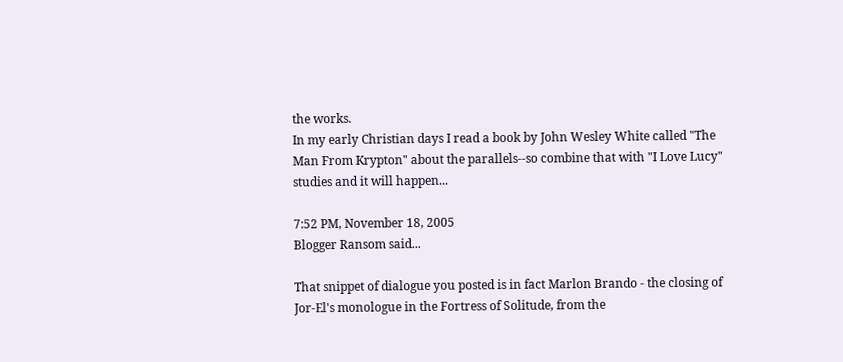the works.
In my early Christian days I read a book by John Wesley White called "The Man From Krypton" about the parallels--so combine that with "I Love Lucy" studies and it will happen...

7:52 PM, November 18, 2005
Blogger Ransom said...

That snippet of dialogue you posted is in fact Marlon Brando - the closing of Jor-El's monologue in the Fortress of Solitude, from the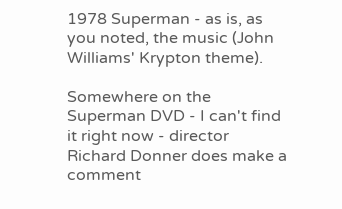1978 Superman - as is, as you noted, the music (John Williams' Krypton theme).

Somewhere on the Superman DVD - I can't find it right now - director Richard Donner does make a comment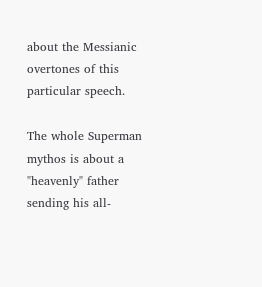about the Messianic overtones of this particular speech.

The whole Superman mythos is about a "heavenly" father sending his all-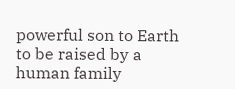powerful son to Earth to be raised by a human family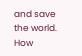and save the world. How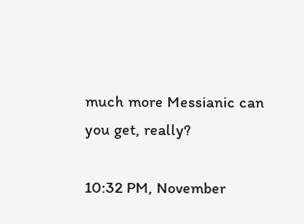much more Messianic can you get, really?

10:32 PM, November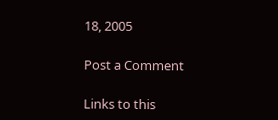18, 2005

Post a Comment

Links to this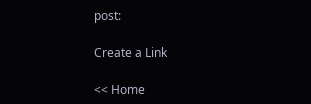post:

Create a Link

<< Home